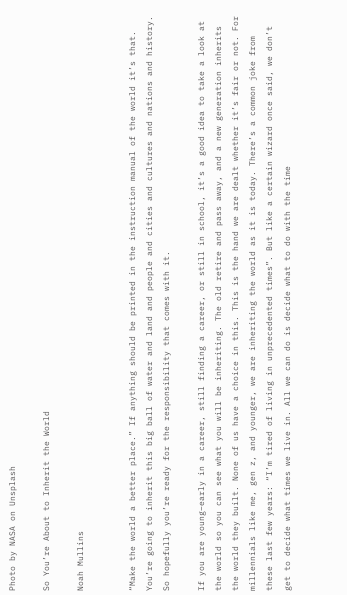Photo by NASA on Unsplash

So You’re About to Inherit the World

Noah Mullins


“Make the world a better place.” If anything should be printed in the instruction manual of the world it’s that. You’re going to inherit this big ball of water and land and people and cities and cultures and nations and history. So hopefully you’re ready for the responsibility that comes with it.

If you are young–early in a career, still finding a career, or still in school, it’s a good idea to take a look at the world so you can see what you will be inheriting. The old retire and pass away, and a new generation inherits the world they built. None of us have a choice in this. This is the hand we are dealt whether it’s fair or not. For millennials like me, gen z, and younger, we are inheriting the world as it is today. There’s a common joke from these last few years: “I’m tired of living in unprecedented times”. But like a certain wizard once said, we don’t get to decide what times we live in. All we can do is decide what to do with the time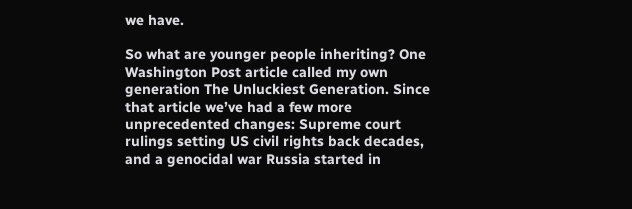we have.

So what are younger people inheriting? One Washington Post article called my own generation The Unluckiest Generation. Since that article we’ve had a few more unprecedented changes: Supreme court rulings setting US civil rights back decades, and a genocidal war Russia started in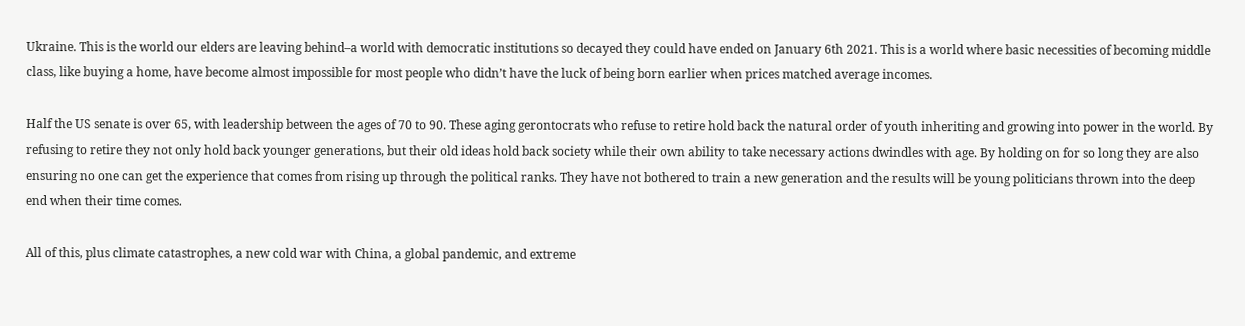Ukraine. This is the world our elders are leaving behind–a world with democratic institutions so decayed they could have ended on January 6th 2021. This is a world where basic necessities of becoming middle class, like buying a home, have become almost impossible for most people who didn’t have the luck of being born earlier when prices matched average incomes.

Half the US senate is over 65, with leadership between the ages of 70 to 90. These aging gerontocrats who refuse to retire hold back the natural order of youth inheriting and growing into power in the world. By refusing to retire they not only hold back younger generations, but their old ideas hold back society while their own ability to take necessary actions dwindles with age. By holding on for so long they are also ensuring no one can get the experience that comes from rising up through the political ranks. They have not bothered to train a new generation and the results will be young politicians thrown into the deep end when their time comes.

All of this, plus climate catastrophes, a new cold war with China, a global pandemic, and extreme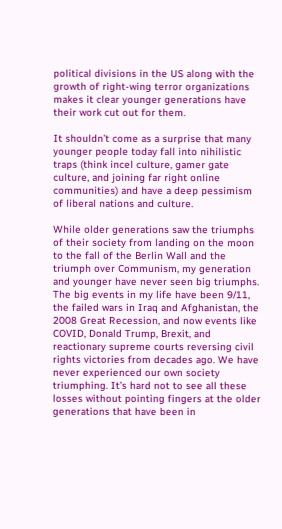political divisions in the US along with the growth of right-wing terror organizations makes it clear younger generations have their work cut out for them.

It shouldn’t come as a surprise that many younger people today fall into nihilistic traps (think incel culture, gamer gate culture, and joining far right online communities) and have a deep pessimism of liberal nations and culture.

While older generations saw the triumphs of their society from landing on the moon to the fall of the Berlin Wall and the triumph over Communism, my generation and younger have never seen big triumphs. The big events in my life have been 9/11, the failed wars in Iraq and Afghanistan, the 2008 Great Recession, and now events like COVID, Donald Trump, Brexit, and reactionary supreme courts reversing civil rights victories from decades ago. We have never experienced our own society triumphing. It’s hard not to see all these losses without pointing fingers at the older generations that have been in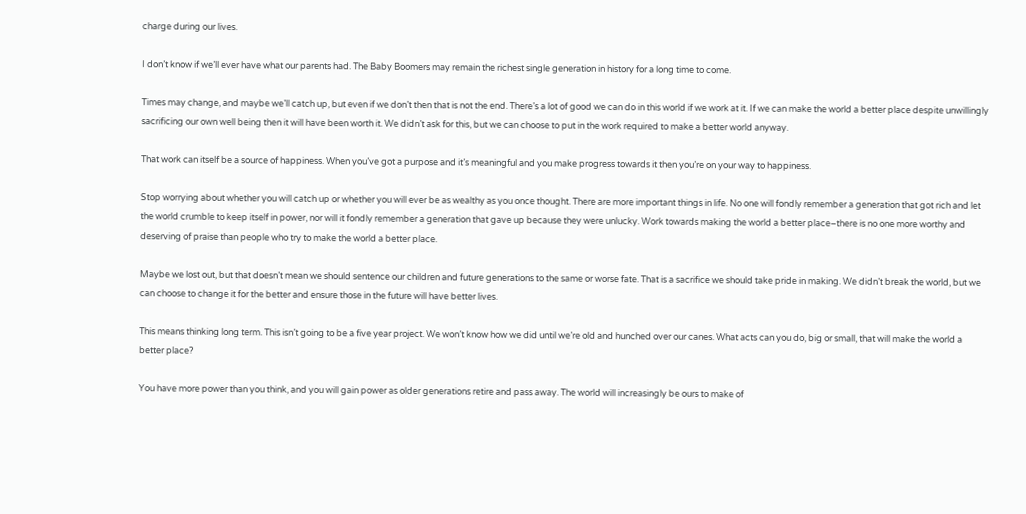charge during our lives.

I don’t know if we’ll ever have what our parents had. The Baby Boomers may remain the richest single generation in history for a long time to come.

Times may change, and maybe we’ll catch up, but even if we don’t then that is not the end. There’s a lot of good we can do in this world if we work at it. If we can make the world a better place despite unwillingly sacrificing our own well being then it will have been worth it. We didn’t ask for this, but we can choose to put in the work required to make a better world anyway.

That work can itself be a source of happiness. When you’ve got a purpose and it’s meaningful and you make progress towards it then you’re on your way to happiness.

Stop worrying about whether you will catch up or whether you will ever be as wealthy as you once thought. There are more important things in life. No one will fondly remember a generation that got rich and let the world crumble to keep itself in power, nor will it fondly remember a generation that gave up because they were unlucky. Work towards making the world a better place–there is no one more worthy and deserving of praise than people who try to make the world a better place.

Maybe we lost out, but that doesn’t mean we should sentence our children and future generations to the same or worse fate. That is a sacrifice we should take pride in making. We didn’t break the world, but we can choose to change it for the better and ensure those in the future will have better lives.

This means thinking long term. This isn’t going to be a five year project. We won’t know how we did until we’re old and hunched over our canes. What acts can you do, big or small, that will make the world a better place?

You have more power than you think, and you will gain power as older generations retire and pass away. The world will increasingly be ours to make of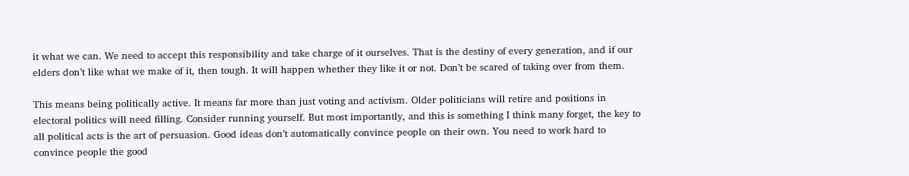it what we can. We need to accept this responsibility and take charge of it ourselves. That is the destiny of every generation, and if our elders don’t like what we make of it, then tough. It will happen whether they like it or not. Don’t be scared of taking over from them.

This means being politically active. It means far more than just voting and activism. Older politicians will retire and positions in electoral politics will need filling. Consider running yourself. But most importantly, and this is something I think many forget, the key to all political acts is the art of persuasion. Good ideas don’t automatically convince people on their own. You need to work hard to convince people the good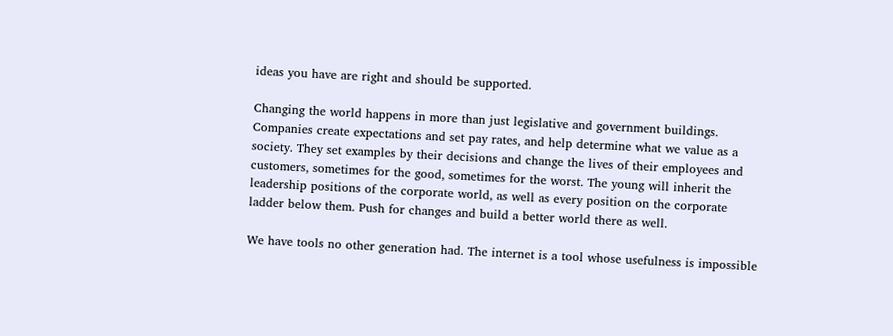ideas you have are right and should be supported.

Changing the world happens in more than just legislative and government buildings. Companies create expectations and set pay rates, and help determine what we value as a society. They set examples by their decisions and change the lives of their employees and customers, sometimes for the good, sometimes for the worst. The young will inherit the leadership positions of the corporate world, as well as every position on the corporate ladder below them. Push for changes and build a better world there as well.

We have tools no other generation had. The internet is a tool whose usefulness is impossible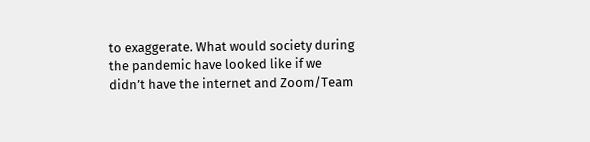to exaggerate. What would society during the pandemic have looked like if we didn’t have the internet and Zoom/Team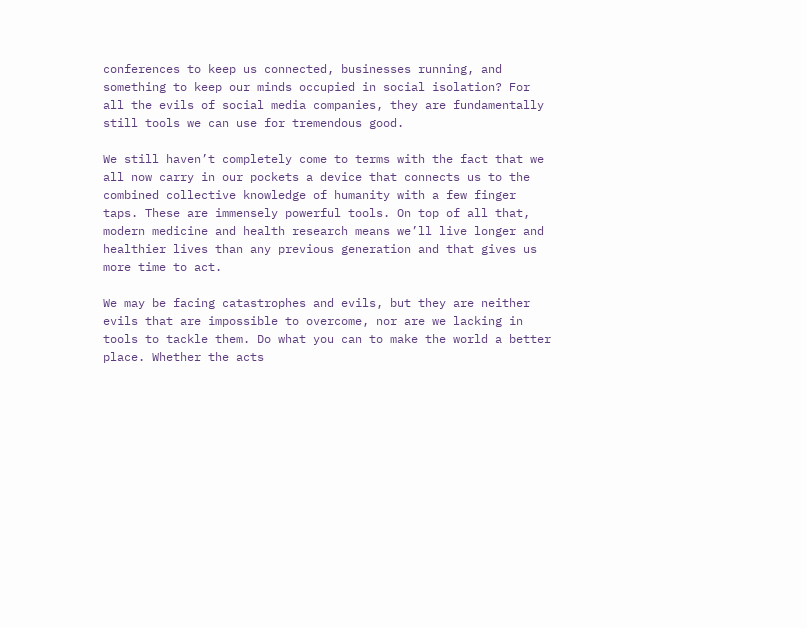conferences to keep us connected, businesses running, and something to keep our minds occupied in social isolation? For all the evils of social media companies, they are fundamentally still tools we can use for tremendous good.

We still haven’t completely come to terms with the fact that we all now carry in our pockets a device that connects us to the combined collective knowledge of humanity with a few finger taps. These are immensely powerful tools. On top of all that, modern medicine and health research means we’ll live longer and healthier lives than any previous generation and that gives us more time to act.

We may be facing catastrophes and evils, but they are neither evils that are impossible to overcome, nor are we lacking in tools to tackle them. Do what you can to make the world a better place. Whether the acts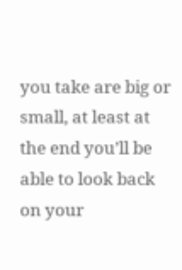you take are big or small, at least at the end you’ll be able to look back on your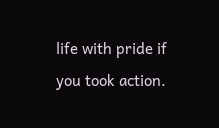life with pride if you took action.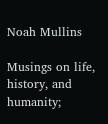Noah Mullins

Musings on life, history, and humanity;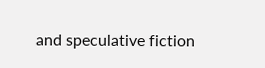and speculative fiction